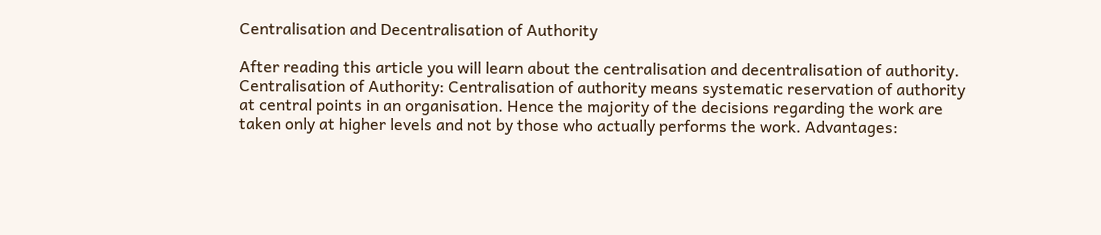Centralisation and Decentralisation of Authority

After reading this article you will learn about the centralisation and decentralisation of authority. Centralisation of Authority: Centralisation of authority means systematic reservation of authority at central points in an organisation. Hence the majority of the decisions regarding the work are taken only at higher levels and not by those who actually performs the work. Advantages: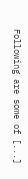Following are some of [...]